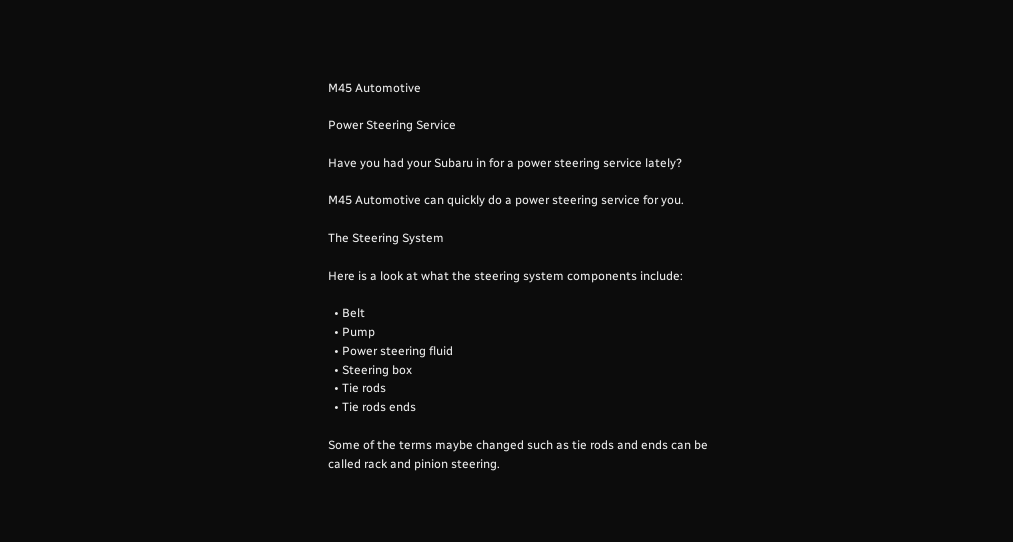M45 Automotive

Power Steering Service

Have you had your Subaru in for a power steering service lately?

M45 Automotive can quickly do a power steering service for you.

The Steering System

Here is a look at what the steering system components include:

  • Belt
  • Pump
  • Power steering fluid
  • Steering box
  • Tie rods
  • Tie rods ends

Some of the terms maybe changed such as tie rods and ends can be called rack and pinion steering.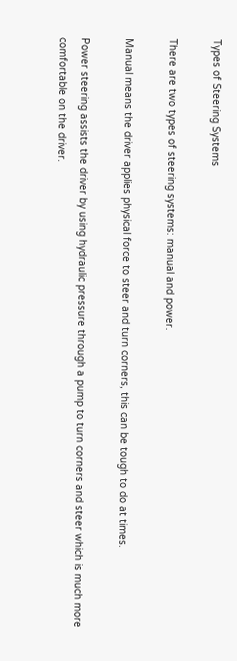Types of Steering Systems

There are two types of steering systems: manual and power.

Manual means the driver applies physical force to steer and turn corners, this can be tough to do at times.

Power steering assists the driver by using hydraulic pressure through a pump to turn corners and steer which is much more comfortable on the driver.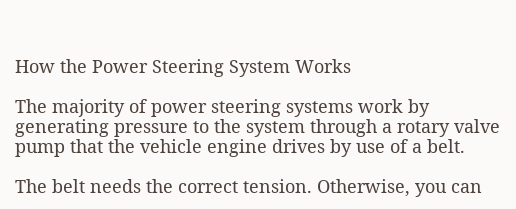How the Power Steering System Works

The majority of power steering systems work by generating pressure to the system through a rotary valve pump that the vehicle engine drives by use of a belt.

The belt needs the correct tension. Otherwise, you can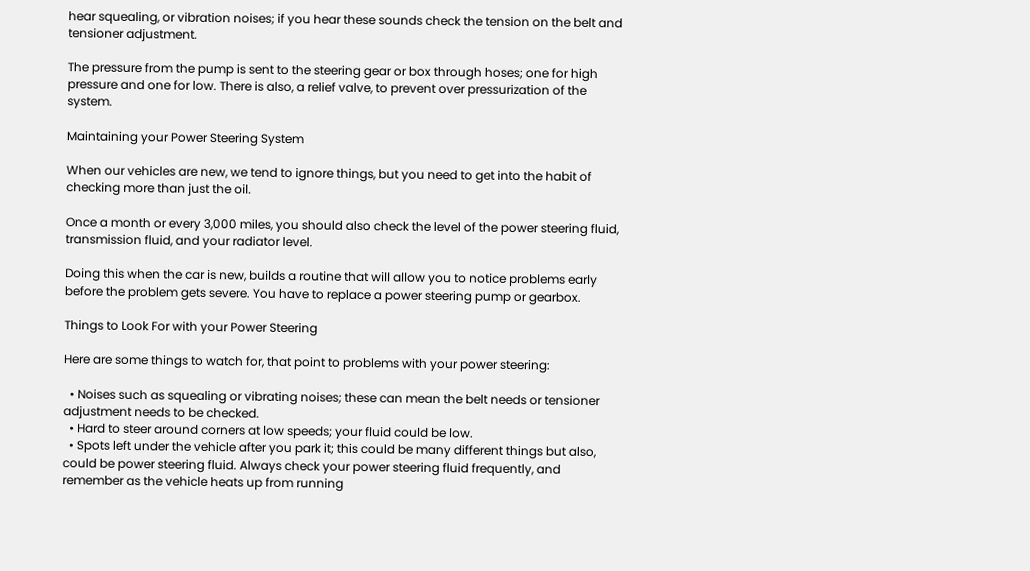hear squealing, or vibration noises; if you hear these sounds check the tension on the belt and tensioner adjustment.

The pressure from the pump is sent to the steering gear or box through hoses; one for high pressure and one for low. There is also, a relief valve, to prevent over pressurization of the system.

Maintaining your Power Steering System

When our vehicles are new, we tend to ignore things, but you need to get into the habit of checking more than just the oil.

Once a month or every 3,000 miles, you should also check the level of the power steering fluid, transmission fluid, and your radiator level.

Doing this when the car is new, builds a routine that will allow you to notice problems early before the problem gets severe. You have to replace a power steering pump or gearbox.

Things to Look For with your Power Steering

Here are some things to watch for, that point to problems with your power steering:

  • Noises such as squealing or vibrating noises; these can mean the belt needs or tensioner adjustment needs to be checked.
  • Hard to steer around corners at low speeds; your fluid could be low.
  • Spots left under the vehicle after you park it; this could be many different things but also, could be power steering fluid. Always check your power steering fluid frequently, and remember as the vehicle heats up from running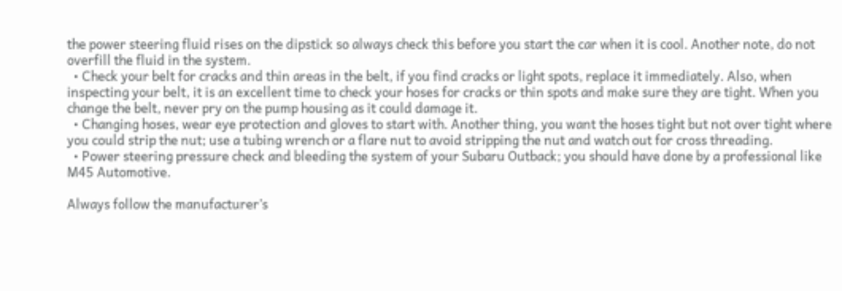the power steering fluid rises on the dipstick so always check this before you start the car when it is cool. Another note, do not overfill the fluid in the system.
  • Check your belt for cracks and thin areas in the belt, if you find cracks or light spots, replace it immediately. Also, when inspecting your belt, it is an excellent time to check your hoses for cracks or thin spots and make sure they are tight. When you change the belt, never pry on the pump housing as it could damage it.
  • Changing hoses, wear eye protection and gloves to start with. Another thing, you want the hoses tight but not over tight where you could strip the nut; use a tubing wrench or a flare nut to avoid stripping the nut and watch out for cross threading.
  • Power steering pressure check and bleeding the system of your Subaru Outback; you should have done by a professional like M45 Automotive.

Always follow the manufacturer’s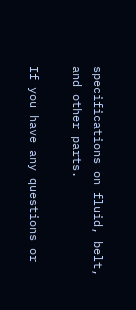specifications on fluid, belt, and other parts.

If you have any questions or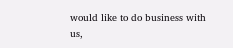would like to do business with us,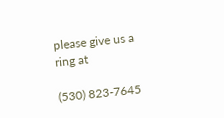please give us a ring at

(530) 823-7645